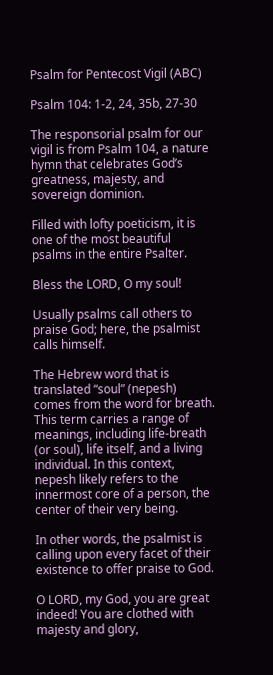Psalm for Pentecost Vigil (ABC)

Psalm 104: 1-2, 24, 35b, 27-30

The responsorial psalm for our vigil is from Psalm 104, a nature hymn that celebrates God’s greatness, majesty, and sovereign dominion.

Filled with lofty poeticism, it is one of the most beautiful psalms in the entire Psalter.

Bless the LORD, O my soul!

Usually psalms call others to praise God; here, the psalmist calls himself.

The Hebrew word that is translated “soul” (nepesh) comes from the word for breath. This term carries a range of meanings, including life-breath (or soul), life itself, and a living individual. In this context, nepesh likely refers to the innermost core of a person, the center of their very being.

In other words, the psalmist is calling upon every facet of their existence to offer praise to God.

O LORD, my God, you are great indeed! You are clothed with majesty and glory,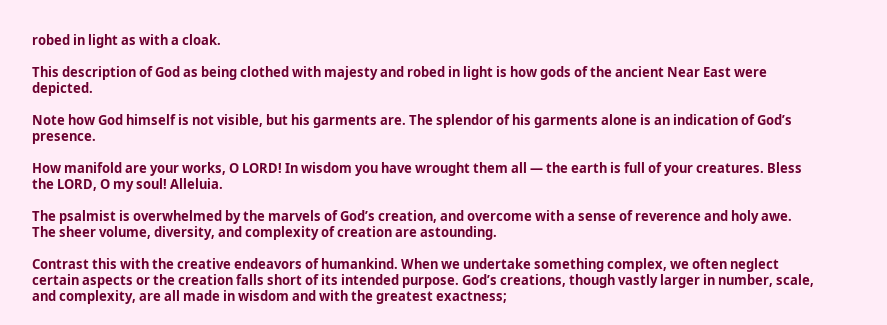robed in light as with a cloak.

This description of God as being clothed with majesty and robed in light is how gods of the ancient Near East were depicted.

Note how God himself is not visible, but his garments are. The splendor of his garments alone is an indication of God’s presence.

How manifold are your works, O LORD! In wisdom you have wrought them all — the earth is full of your creatures. Bless the LORD, O my soul! Alleluia.

The psalmist is overwhelmed by the marvels of God’s creation, and overcome with a sense of reverence and holy awe. The sheer volume, diversity, and complexity of creation are astounding.

Contrast this with the creative endeavors of humankind. When we undertake something complex, we often neglect certain aspects or the creation falls short of its intended purpose. God’s creations, though vastly larger in number, scale, and complexity, are all made in wisdom and with the greatest exactness;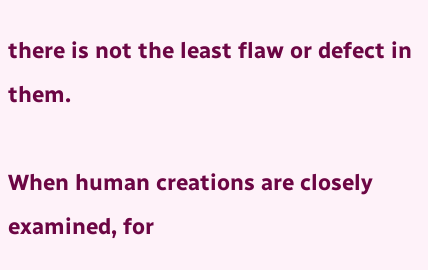there is not the least flaw or defect in them.

When human creations are closely examined, for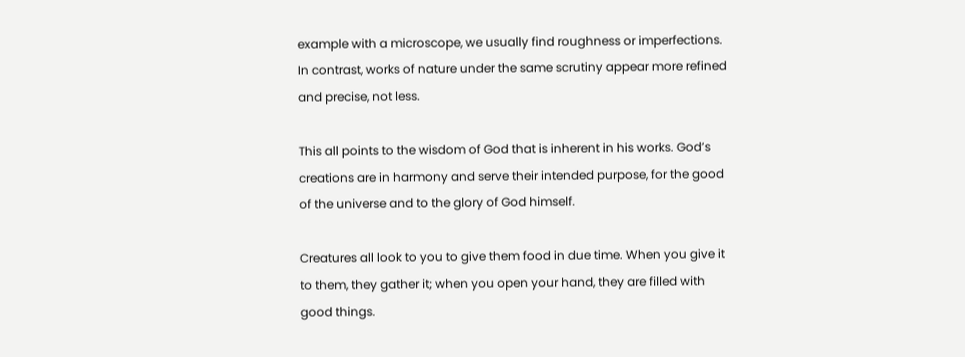example with a microscope, we usually find roughness or imperfections. In contrast, works of nature under the same scrutiny appear more refined and precise, not less.

This all points to the wisdom of God that is inherent in his works. God’s creations are in harmony and serve their intended purpose, for the good of the universe and to the glory of God himself.

Creatures all look to you to give them food in due time. When you give it to them, they gather it; when you open your hand, they are filled with good things.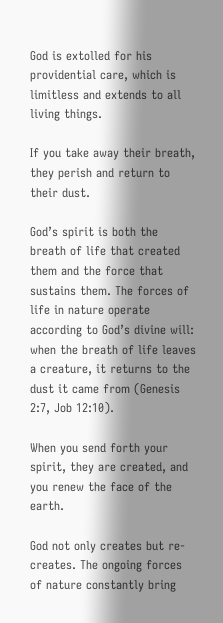God is extolled for his providential care, which is limitless and extends to all living things.

If you take away their breath, they perish and return to their dust.

God’s spirit is both the breath of life that created them and the force that sustains them. The forces of life in nature operate according to God’s divine will: when the breath of life leaves a creature, it returns to the dust it came from (Genesis 2:7, Job 12:10).

When you send forth your spirit, they are created, and you renew the face of the earth.

God not only creates but re-creates. The ongoing forces of nature constantly bring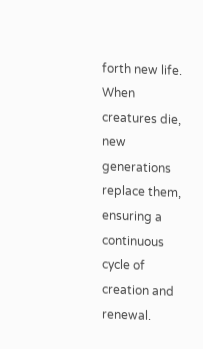forth new life. When creatures die, new generations replace them, ensuring a continuous cycle of creation and renewal.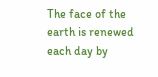The face of the earth is renewed each day by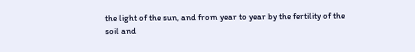the light of the sun, and from year to year by the fertility of the soil and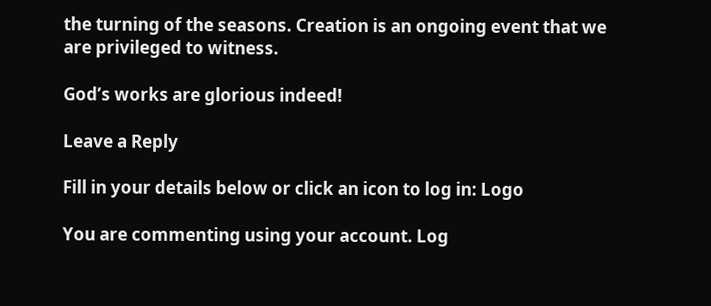the turning of the seasons. Creation is an ongoing event that we are privileged to witness.

God’s works are glorious indeed!

Leave a Reply

Fill in your details below or click an icon to log in: Logo

You are commenting using your account. Log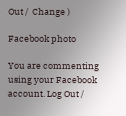Out /  Change )

Facebook photo

You are commenting using your Facebook account. Log Out /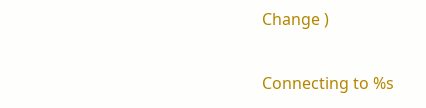Change )

Connecting to %s